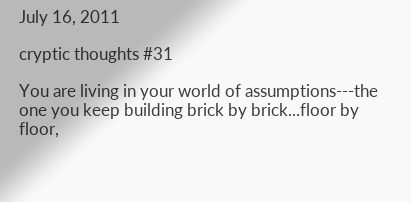July 16, 2011

cryptic thoughts #31

You are living in your world of assumptions---the one you keep building brick by brick...floor by floor,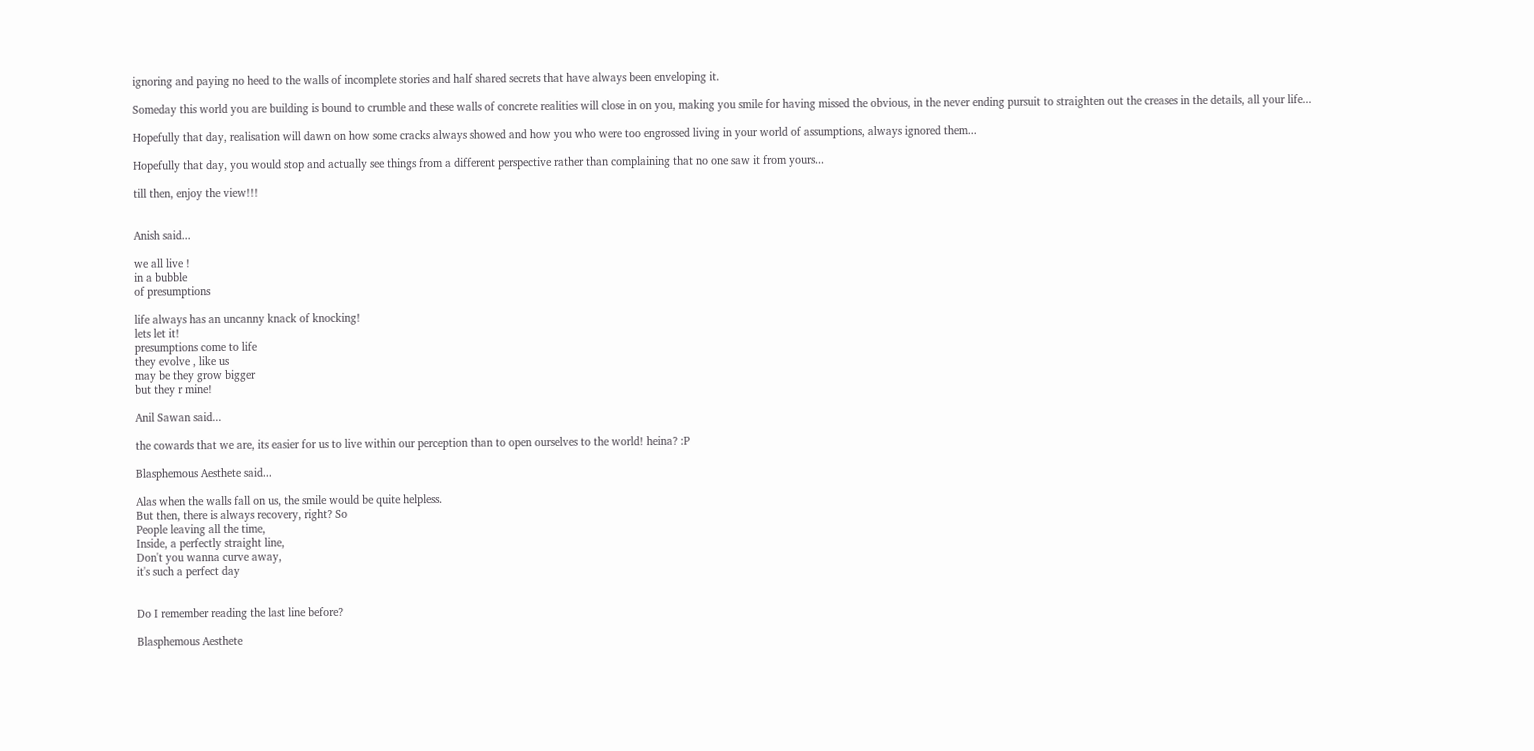ignoring and paying no heed to the walls of incomplete stories and half shared secrets that have always been enveloping it.

Someday this world you are building is bound to crumble and these walls of concrete realities will close in on you, making you smile for having missed the obvious, in the never ending pursuit to straighten out the creases in the details, all your life...

Hopefully that day, realisation will dawn on how some cracks always showed and how you who were too engrossed living in your world of assumptions, always ignored them...

Hopefully that day, you would stop and actually see things from a different perspective rather than complaining that no one saw it from yours...

till then, enjoy the view!!!


Anish said...

we all live !
in a bubble
of presumptions

life always has an uncanny knack of knocking!
lets let it!
presumptions come to life
they evolve , like us
may be they grow bigger
but they r mine!

Anil Sawan said...

the cowards that we are, its easier for us to live within our perception than to open ourselves to the world! heina? :P

Blasphemous Aesthete said...

Alas when the walls fall on us, the smile would be quite helpless.
But then, there is always recovery, right? So
People leaving all the time,
Inside, a perfectly straight line,
Don't you wanna curve away,
it's such a perfect day


Do I remember reading the last line before?

Blasphemous Aesthete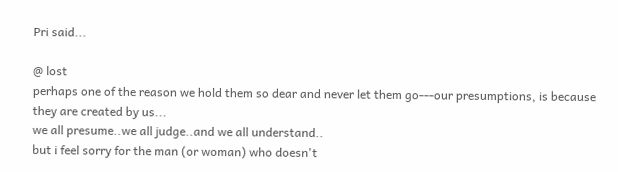Pri said...

@ lost
perhaps one of the reason we hold them so dear and never let them go---our presumptions, is because they are created by us...
we all presume..we all judge..and we all understand..
but i feel sorry for the man (or woman) who doesn't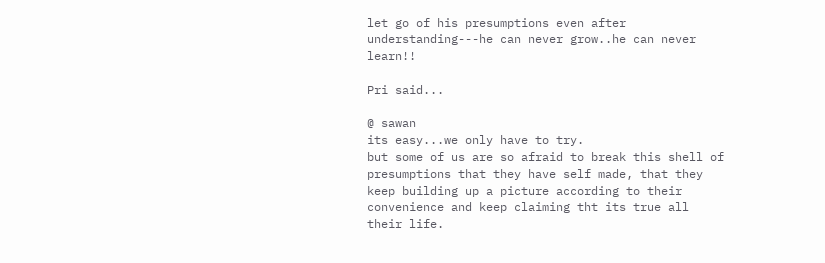let go of his presumptions even after understanding---he can never grow..he can never learn!!

Pri said...

@ sawan
its easy...we only have to try.
but some of us are so afraid to break this shell of presumptions that they have self made, that they keep building up a picture according to their convenience and keep claiming tht its true all their life.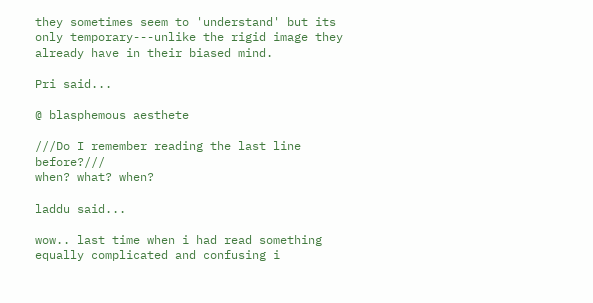they sometimes seem to 'understand' but its only temporary---unlike the rigid image they already have in their biased mind.

Pri said...

@ blasphemous aesthete

///Do I remember reading the last line before?///
when? what? when?

laddu said...

wow.. last time when i had read something equally complicated and confusing i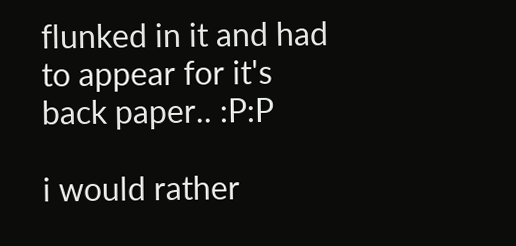flunked in it and had to appear for it's back paper.. :P:P

i would rather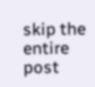skip the entire post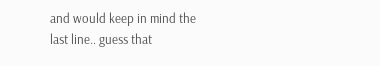and would keep in mind the last line.. guess that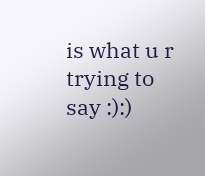is what u r trying to say :):)